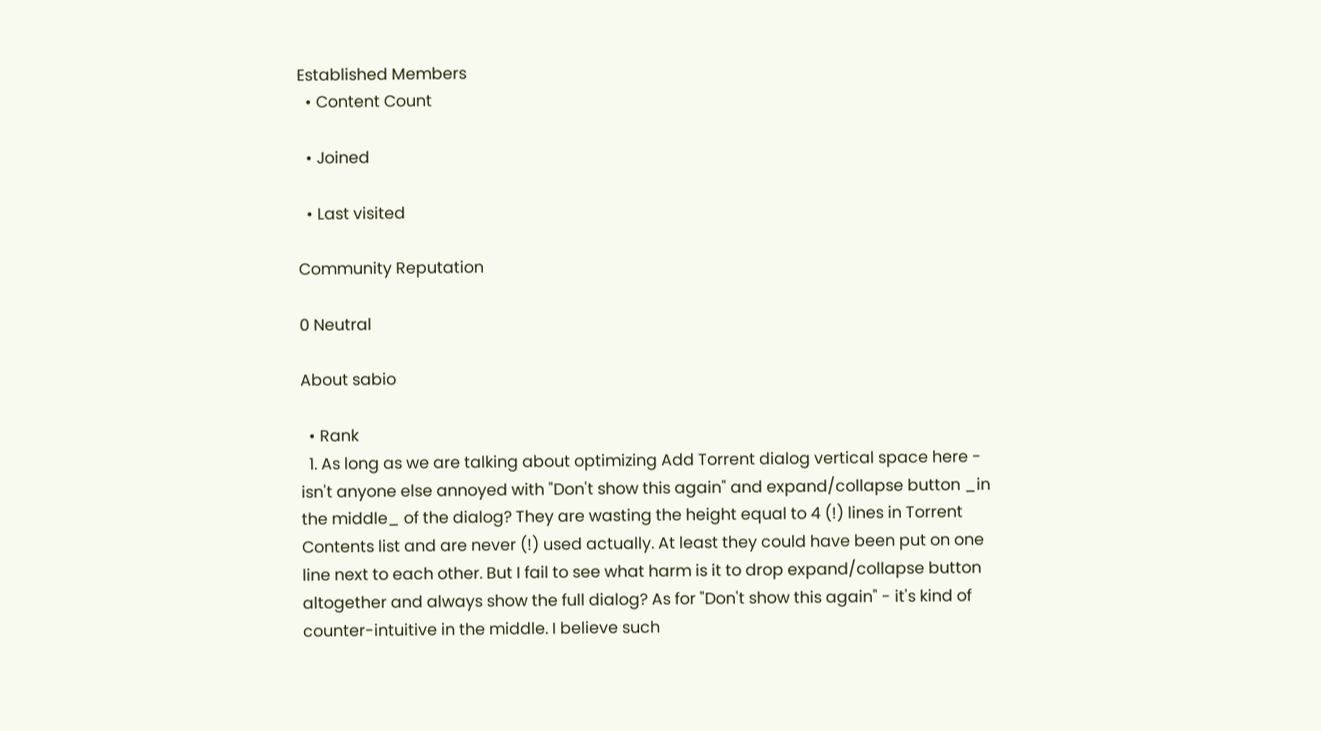Established Members
  • Content Count

  • Joined

  • Last visited

Community Reputation

0 Neutral

About sabio

  • Rank
  1. As long as we are talking about optimizing Add Torrent dialog vertical space here - isn't anyone else annoyed with "Don't show this again" and expand/collapse button _in the middle_ of the dialog? They are wasting the height equal to 4 (!) lines in Torrent Contents list and are never (!) used actually. At least they could have been put on one line next to each other. But I fail to see what harm is it to drop expand/collapse button altogether and always show the full dialog? As for "Don't show this again" - it's kind of counter-intuitive in the middle. I believe such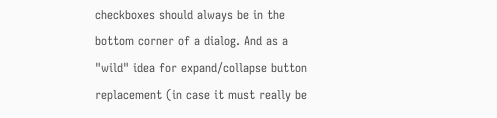checkboxes should always be in the bottom corner of a dialog. And as a "wild" idea for expand/collapse button replacement (in case it must really be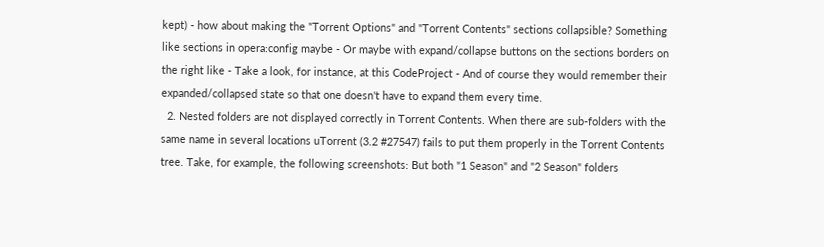kept) - how about making the "Torrent Options" and "Torrent Contents" sections collapsible? Something like sections in opera:config maybe - Or maybe with expand/collapse buttons on the sections borders on the right like - Take a look, for instance, at this CodeProject - And of course they would remember their expanded/collapsed state so that one doesn't have to expand them every time.
  2. Nested folders are not displayed correctly in Torrent Contents. When there are sub-folders with the same name in several locations uTorrent (3.2 #27547) fails to put them properly in the Torrent Contents tree. Take, for example, the following screenshots: But both "1 Season" and "2 Season" folders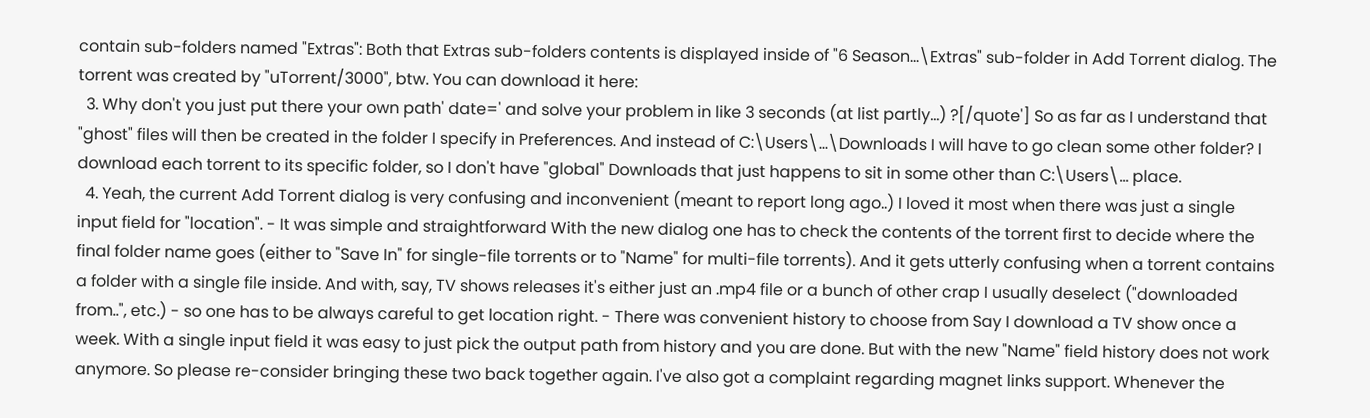contain sub-folders named "Extras": Both that Extras sub-folders contents is displayed inside of "6 Season...\Extras" sub-folder in Add Torrent dialog. The torrent was created by "uTorrent/3000", btw. You can download it here:
  3. Why don't you just put there your own path' date=' and solve your problem in like 3 seconds (at list partly...) ?[/quote'] So as far as I understand that "ghost" files will then be created in the folder I specify in Preferences. And instead of C:\Users\...\Downloads I will have to go clean some other folder? I download each torrent to its specific folder, so I don't have "global" Downloads that just happens to sit in some other than C:\Users\... place.
  4. Yeah, the current Add Torrent dialog is very confusing and inconvenient (meant to report long ago..) I loved it most when there was just a single input field for "location". - It was simple and straightforward With the new dialog one has to check the contents of the torrent first to decide where the final folder name goes (either to "Save In" for single-file torrents or to "Name" for multi-file torrents). And it gets utterly confusing when a torrent contains a folder with a single file inside. And with, say, TV shows releases it's either just an .mp4 file or a bunch of other crap I usually deselect ("downloaded from..", etc.) - so one has to be always careful to get location right. - There was convenient history to choose from Say I download a TV show once a week. With a single input field it was easy to just pick the output path from history and you are done. But with the new "Name" field history does not work anymore. So please re-consider bringing these two back together again. I've also got a complaint regarding magnet links support. Whenever the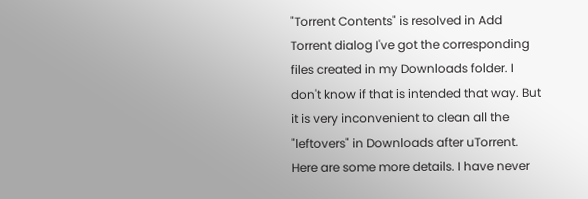"Torrent Contents" is resolved in Add Torrent dialog I've got the corresponding files created in my Downloads folder. I don't know if that is intended that way. But it is very inconvenient to clean all the "leftovers" in Downloads after uTorrent. Here are some more details. I have never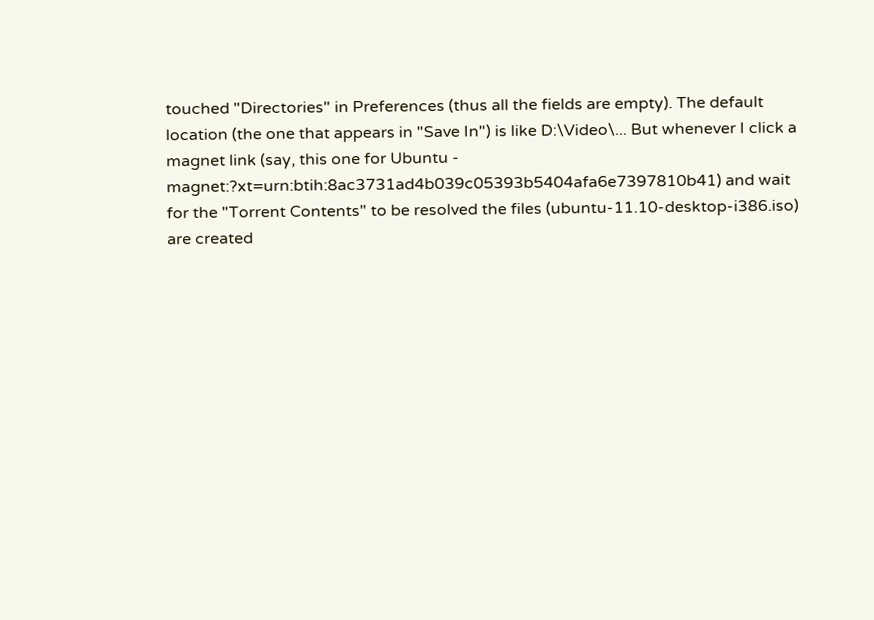touched "Directories" in Preferences (thus all the fields are empty). The default location (the one that appears in "Save In") is like D:\Video\... But whenever I click a magnet link (say, this one for Ubuntu - magnet:?xt=urn:btih:8ac3731ad4b039c05393b5404afa6e7397810b41) and wait for the "Torrent Contents" to be resolved the files (ubuntu-11.10-desktop-i386.iso) are created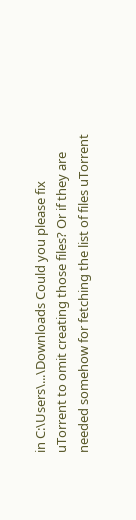in C:\Users\...\Downloads Could you please fix uTorrent to omit creating those files? Or if they are needed somehow for fetching the list of files uTorrent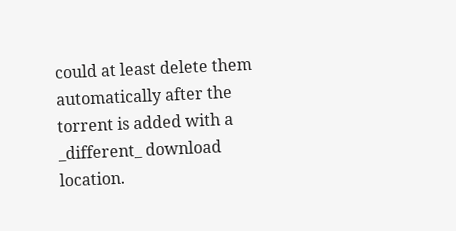could at least delete them automatically after the torrent is added with a _different_ download location.